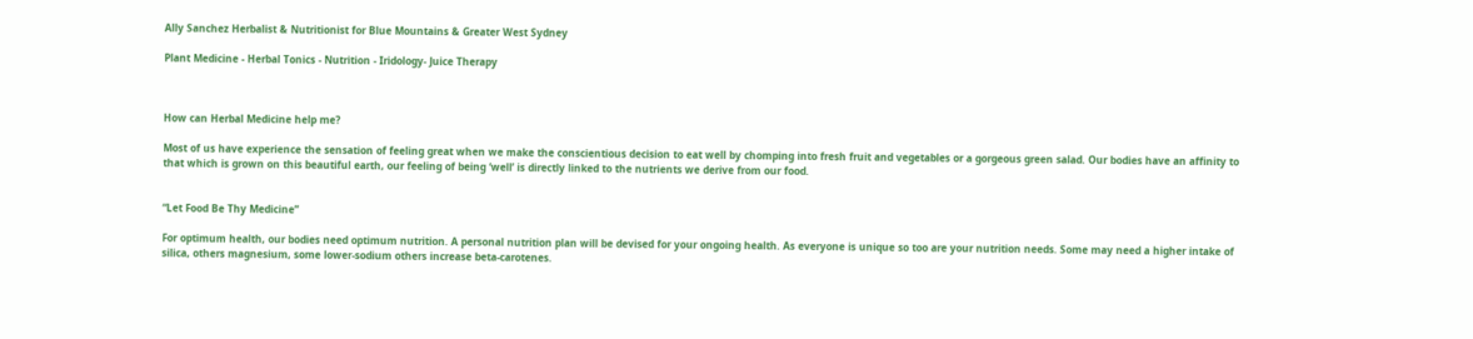Ally Sanchez Herbalist & Nutritionist for Blue Mountains & Greater West Sydney

Plant Medicine - Herbal Tonics - Nutrition - Iridology- Juice Therapy



How can Herbal Medicine help me?

Most of us have experience the sensation of feeling great when we make the conscientious decision to eat well by chomping into fresh fruit and vegetables or a gorgeous green salad. Our bodies have an affinity to that which is grown on this beautiful earth, our feeling of being ‘well’ is directly linked to the nutrients we derive from our food.


“Let Food Be Thy Medicine”

For optimum health, our bodies need optimum nutrition. A personal nutrition plan will be devised for your ongoing health. As everyone is unique so too are your nutrition needs. Some may need a higher intake of silica, others magnesium, some lower-sodium others increase beta-carotenes.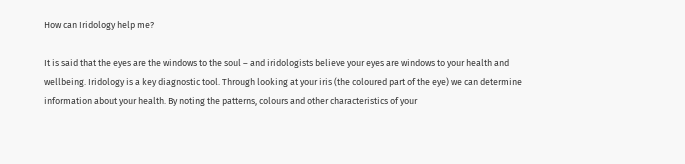How can Iridology help me?

It is said that the eyes are the windows to the soul – and iridologists believe your eyes are windows to your health and wellbeing. Iridology is a key diagnostic tool. Through looking at your iris (the coloured part of the eye) we can determine information about your health. By noting the patterns, colours and other characteristics of your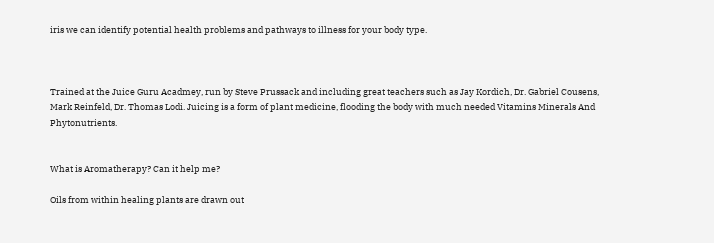iris we can identify potential health problems and pathways to illness for your body type.



Trained at the Juice Guru Acadmey, run by Steve Prussack and including great teachers such as Jay Kordich, Dr. Gabriel Cousens, Mark Reinfeld, Dr. Thomas Lodi. Juicing is a form of plant medicine, flooding the body with much needed Vitamins Minerals And Phytonutrients.


What is Aromatherapy? Can it help me?

Oils from within healing plants are drawn out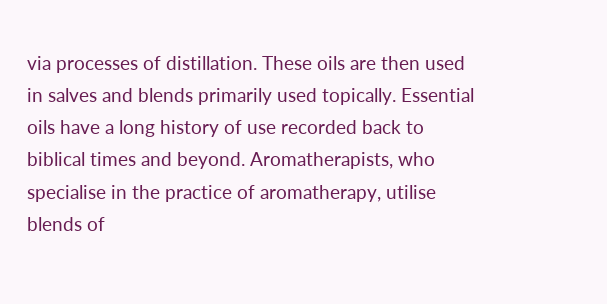via processes of distillation. These oils are then used in salves and blends primarily used topically. Essential oils have a long history of use recorded back to biblical times and beyond. Aromatherapists, who specialise in the practice of aromatherapy, utilise blends of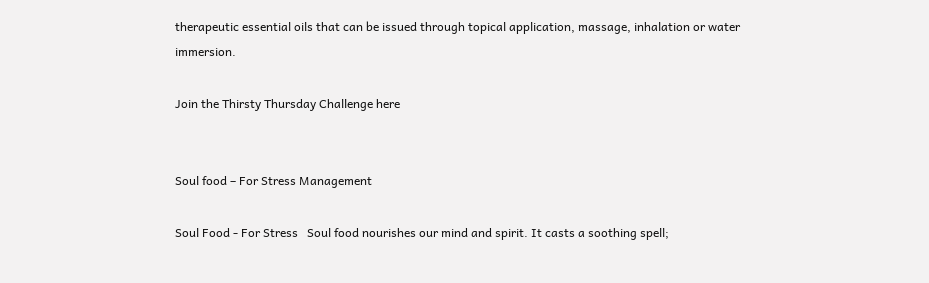therapeutic essential oils that can be issued through topical application, massage, inhalation or water immersion.

Join the Thirsty Thursday Challenge here


Soul food – For Stress Management

Soul Food - For Stress   Soul food nourishes our mind and spirit. It casts a soothing spell;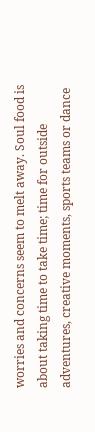worries and concerns seem to melt away. Soul food is about taking time to take time; time for outside adventures, creative moments, sports teams or dance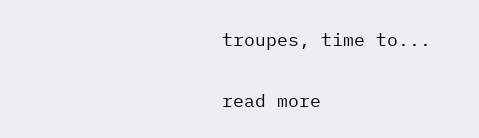troupes, time to...

read more